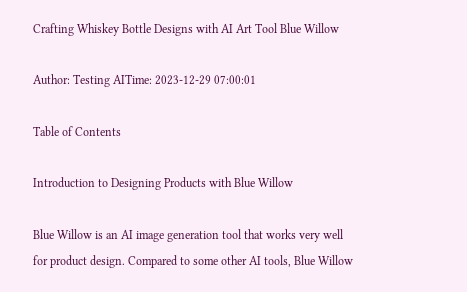Crafting Whiskey Bottle Designs with AI Art Tool Blue Willow

Author: Testing AITime: 2023-12-29 07:00:01

Table of Contents

Introduction to Designing Products with Blue Willow

Blue Willow is an AI image generation tool that works very well for product design. Compared to some other AI tools, Blue Willow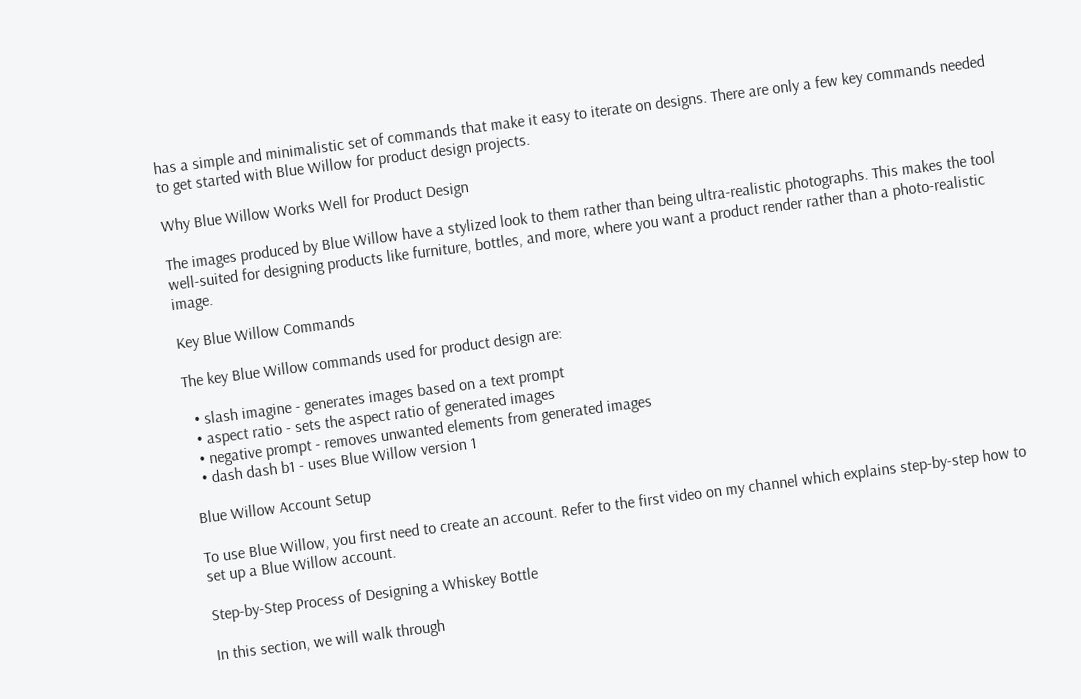has a simple and minimalistic set of commands that make it easy to iterate on designs. There are only a few key commands needed to get started with Blue Willow for product design projects.

Why Blue Willow Works Well for Product Design

The images produced by Blue Willow have a stylized look to them rather than being ultra-realistic photographs. This makes the tool well-suited for designing products like furniture, bottles, and more, where you want a product render rather than a photo-realistic image.

Key Blue Willow Commands

The key Blue Willow commands used for product design are:

  • slash imagine - generates images based on a text prompt
  • aspect ratio - sets the aspect ratio of generated images
  • negative prompt - removes unwanted elements from generated images
  • dash dash b1 - uses Blue Willow version 1

Blue Willow Account Setup

To use Blue Willow, you first need to create an account. Refer to the first video on my channel which explains step-by-step how to set up a Blue Willow account.

Step-by-Step Process of Designing a Whiskey Bottle

In this section, we will walk through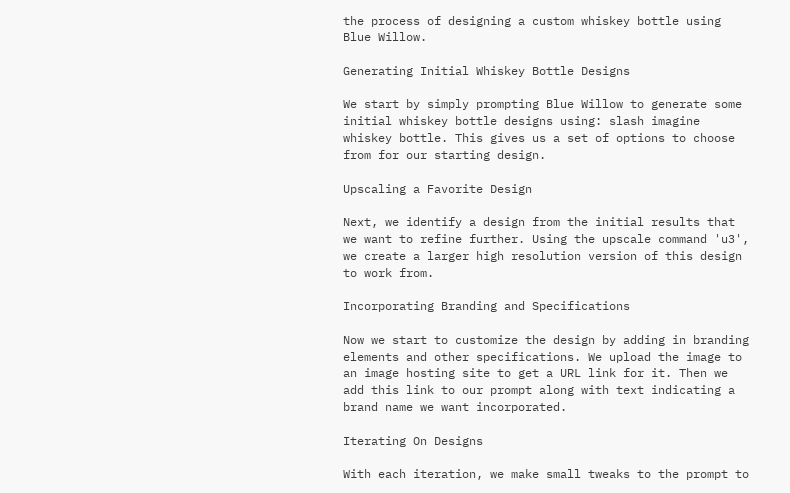the process of designing a custom whiskey bottle using Blue Willow.

Generating Initial Whiskey Bottle Designs

We start by simply prompting Blue Willow to generate some initial whiskey bottle designs using: slash imagine whiskey bottle. This gives us a set of options to choose from for our starting design.

Upscaling a Favorite Design

Next, we identify a design from the initial results that we want to refine further. Using the upscale command 'u3', we create a larger high resolution version of this design to work from.

Incorporating Branding and Specifications

Now we start to customize the design by adding in branding elements and other specifications. We upload the image to an image hosting site to get a URL link for it. Then we add this link to our prompt along with text indicating a brand name we want incorporated.

Iterating On Designs

With each iteration, we make small tweaks to the prompt to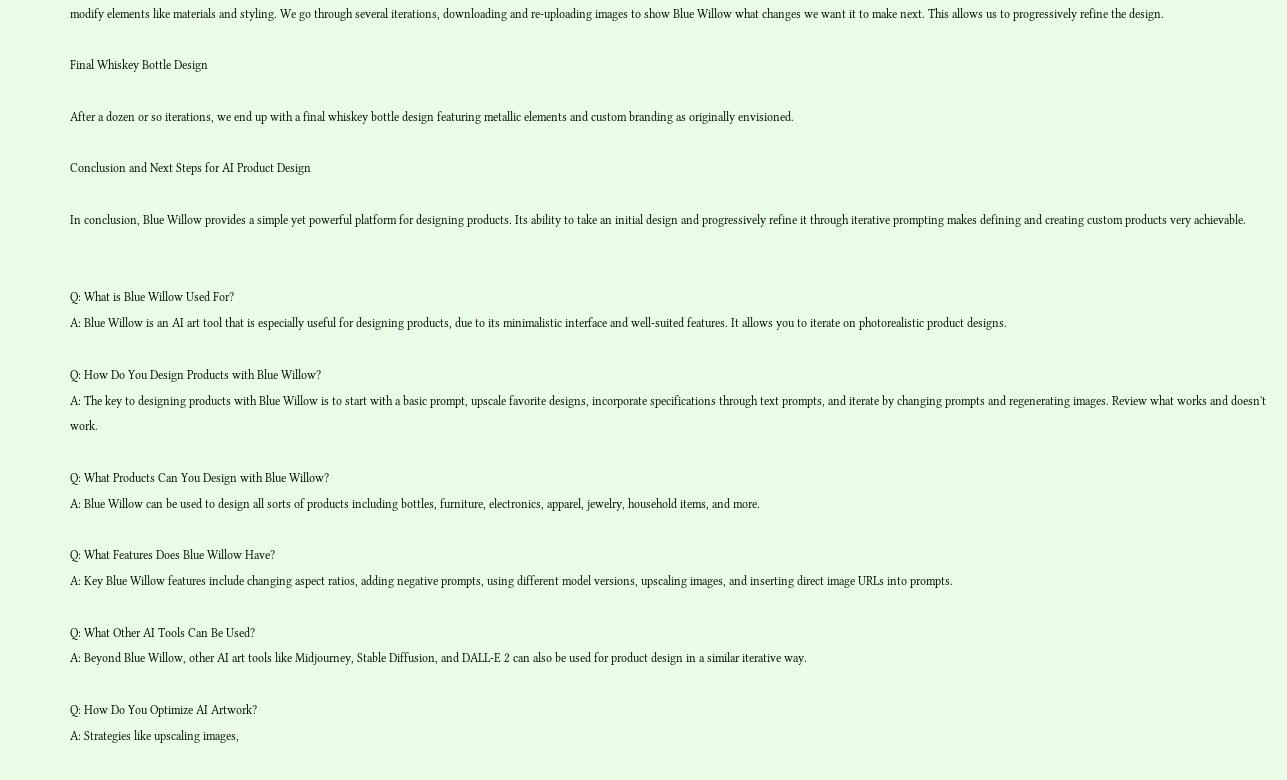modify elements like materials and styling. We go through several iterations, downloading and re-uploading images to show Blue Willow what changes we want it to make next. This allows us to progressively refine the design.

Final Whiskey Bottle Design

After a dozen or so iterations, we end up with a final whiskey bottle design featuring metallic elements and custom branding as originally envisioned.

Conclusion and Next Steps for AI Product Design

In conclusion, Blue Willow provides a simple yet powerful platform for designing products. Its ability to take an initial design and progressively refine it through iterative prompting makes defining and creating custom products very achievable.


Q: What is Blue Willow Used For?
A: Blue Willow is an AI art tool that is especially useful for designing products, due to its minimalistic interface and well-suited features. It allows you to iterate on photorealistic product designs.

Q: How Do You Design Products with Blue Willow?
A: The key to designing products with Blue Willow is to start with a basic prompt, upscale favorite designs, incorporate specifications through text prompts, and iterate by changing prompts and regenerating images. Review what works and doesn't work.

Q: What Products Can You Design with Blue Willow?
A: Blue Willow can be used to design all sorts of products including bottles, furniture, electronics, apparel, jewelry, household items, and more.

Q: What Features Does Blue Willow Have?
A: Key Blue Willow features include changing aspect ratios, adding negative prompts, using different model versions, upscaling images, and inserting direct image URLs into prompts.

Q: What Other AI Tools Can Be Used?
A: Beyond Blue Willow, other AI art tools like Midjourney, Stable Diffusion, and DALL-E 2 can also be used for product design in a similar iterative way.

Q: How Do You Optimize AI Artwork?
A: Strategies like upscaling images,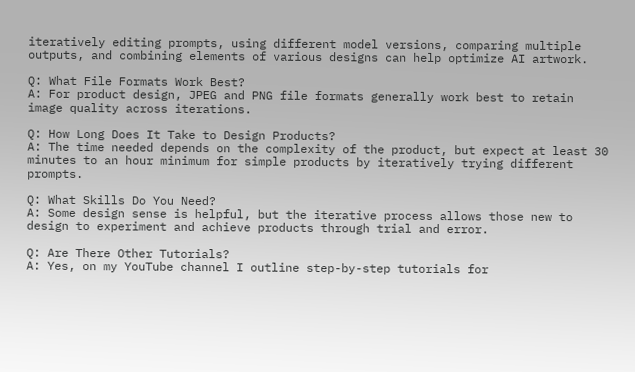iteratively editing prompts, using different model versions, comparing multiple outputs, and combining elements of various designs can help optimize AI artwork.

Q: What File Formats Work Best?
A: For product design, JPEG and PNG file formats generally work best to retain image quality across iterations.

Q: How Long Does It Take to Design Products?
A: The time needed depends on the complexity of the product, but expect at least 30 minutes to an hour minimum for simple products by iteratively trying different prompts.

Q: What Skills Do You Need?
A: Some design sense is helpful, but the iterative process allows those new to design to experiment and achieve products through trial and error.

Q: Are There Other Tutorials?
A: Yes, on my YouTube channel I outline step-by-step tutorials for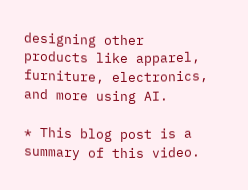designing other products like apparel, furniture, electronics, and more using AI.

* This blog post is a summary of this video.